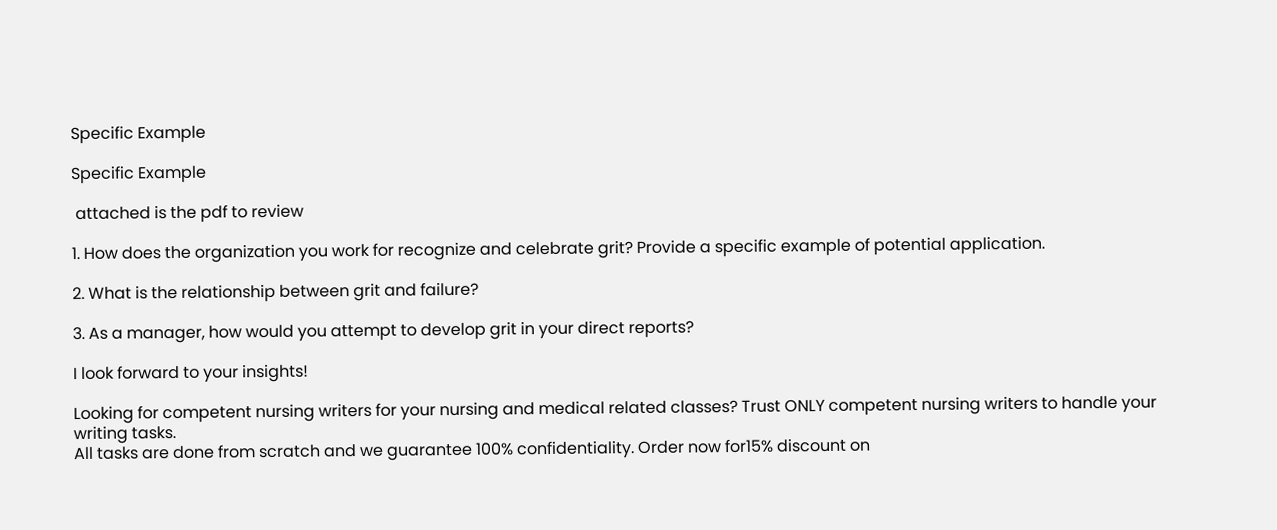Specific Example

Specific Example

 attached is the pdf to review

1. How does the organization you work for recognize and celebrate grit? Provide a specific example of potential application.

2. What is the relationship between grit and failure?

3. As a manager, how would you attempt to develop grit in your direct reports?

I look forward to your insights!

Looking for competent nursing writers for your nursing and medical related classes? Trust ONLY competent nursing writers to handle your writing tasks.
All tasks are done from scratch and we guarantee 100% confidentiality. Order now for15% discount on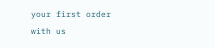your first order with us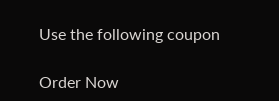Use the following coupon

Order Now